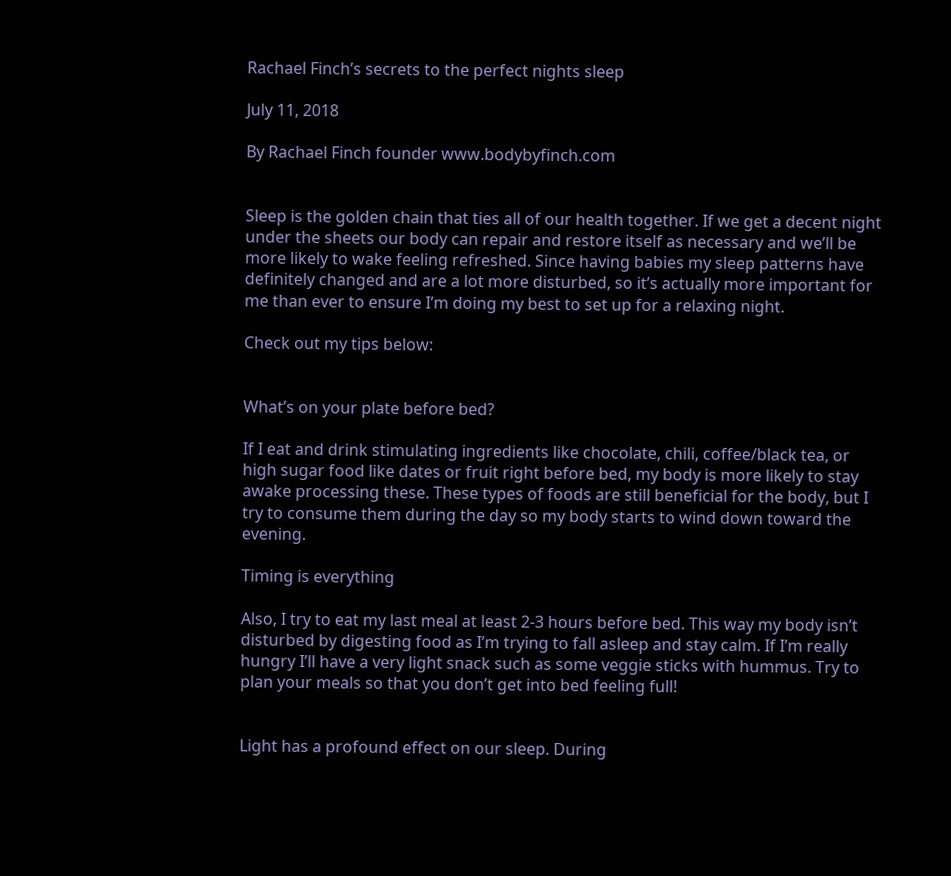Rachael Finch’s secrets to the perfect nights sleep

July 11, 2018

By Rachael Finch founder www.bodybyfinch.com


Sleep is the golden chain that ties all of our health together. If we get a decent night under the sheets our body can repair and restore itself as necessary and we’ll be more likely to wake feeling refreshed. Since having babies my sleep patterns have definitely changed and are a lot more disturbed, so it’s actually more important for me than ever to ensure I’m doing my best to set up for a relaxing night.

Check out my tips below:


What’s on your plate before bed?

If I eat and drink stimulating ingredients like chocolate, chili, coffee/black tea, or high sugar food like dates or fruit right before bed, my body is more likely to stay awake processing these. These types of foods are still beneficial for the body, but I try to consume them during the day so my body starts to wind down toward the evening.

Timing is everything

Also, I try to eat my last meal at least 2-3 hours before bed. This way my body isn’t disturbed by digesting food as I’m trying to fall asleep and stay calm. If I’m really hungry I’ll have a very light snack such as some veggie sticks with hummus. Try to plan your meals so that you don’t get into bed feeling full!


Light has a profound effect on our sleep. During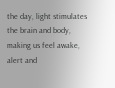the day, light stimulates the brain and body, making us feel awake, alert and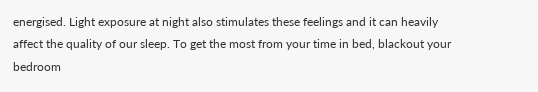energised. Light exposure at night also stimulates these feelings and it can heavily affect the quality of our sleep. To get the most from your time in bed, blackout your bedroom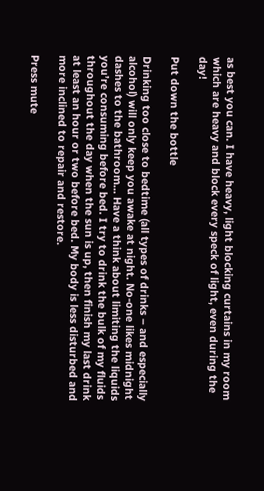as best you can. I have heavy, light blocking curtains in my room which are heavy and block every speck of light, even during the day!

Put down the bottle

Drinking too close to bedtime (all types of drinks – and especially alcohol) will only keep you awake at night. No-one likes midnight dashes to the bathroom… Have a think about limiting the liquids you’re consuming before bed. I try to drink the bulk of my fluids throughout the day when the sun is up, then finish my last drink at least an hour or two before bed. My body is less disturbed and more inclined to repair and restore.

Press mute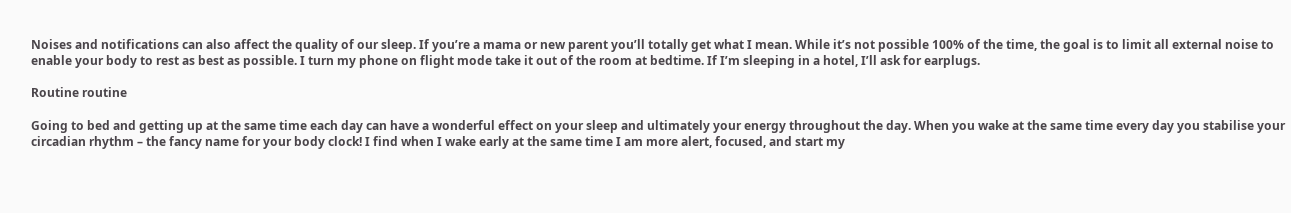Noises and notifications can also affect the quality of our sleep. If you’re a mama or new parent you’ll totally get what I mean. While it’s not possible 100% of the time, the goal is to limit all external noise to enable your body to rest as best as possible. I turn my phone on flight mode take it out of the room at bedtime. If I’m sleeping in a hotel, I’ll ask for earplugs.

Routine routine

Going to bed and getting up at the same time each day can have a wonderful effect on your sleep and ultimately your energy throughout the day. When you wake at the same time every day you stabilise your circadian rhythm – the fancy name for your body clock! I find when I wake early at the same time I am more alert, focused, and start my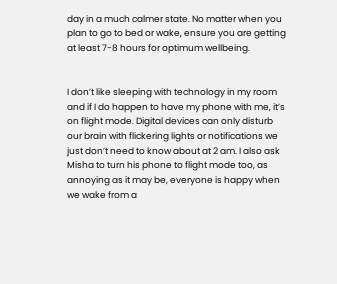day in a much calmer state. No matter when you plan to go to bed or wake, ensure you are getting at least 7-8 hours for optimum wellbeing.


I don’t like sleeping with technology in my room and if I do happen to have my phone with me, it’s on flight mode. Digital devices can only disturb our brain with flickering lights or notifications we just don’t need to know about at 2 am. I also ask Misha to turn his phone to flight mode too, as annoying as it may be, everyone is happy when we wake from a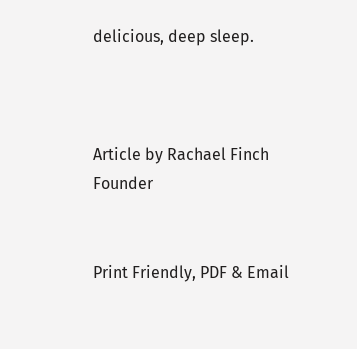delicious, deep sleep.



Article by Rachael Finch Founder


Print Friendly, PDF & Email